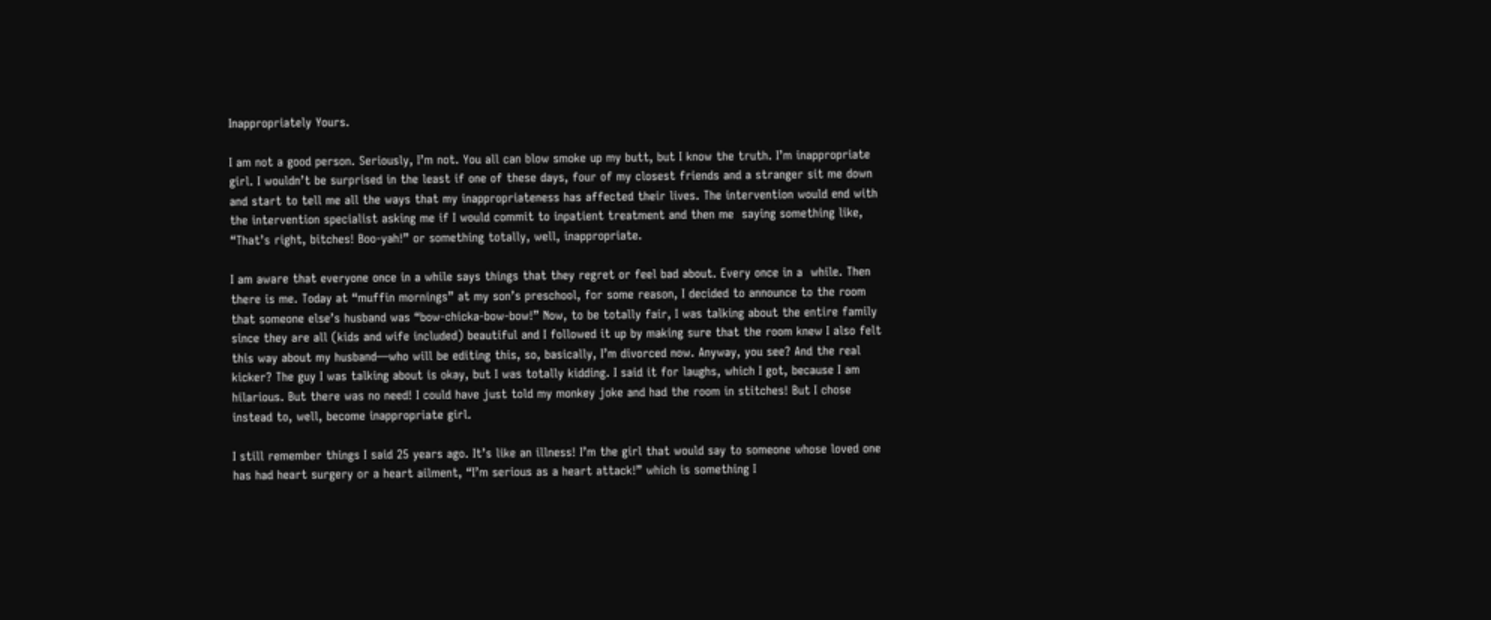Inappropriately Yours.

I am not a good person. Seriously, I’m not. You all can blow smoke up my butt, but I know the truth. I’m inappropriate girl. I wouldn’t be surprised in the least if one of these days, four of my closest friends and a stranger sit me down and start to tell me all the ways that my inappropriateness has affected their lives. The intervention would end with the intervention specialist asking me if I would commit to inpatient treatment and then me  saying something like, “That’s right, bitches! Boo-yah!” or something totally, well, inappropriate.

I am aware that everyone once in a while says things that they regret or feel bad about. Every once in a  while. Then there is me. Today at “muffin mornings” at my son’s preschool, for some reason, I decided to announce to the room that someone else’s husband was “bow-chicka-bow-bow!” Now, to be totally fair, I was talking about the entire family since they are all (kids and wife included) beautiful and I followed it up by making sure that the room knew I also felt this way about my husband—who will be editing this, so, basically, I’m divorced now. Anyway, you see? And the real kicker? The guy I was talking about is okay, but I was totally kidding. I said it for laughs, which I got, because I am hilarious. But there was no need! I could have just told my monkey joke and had the room in stitches! But I chose instead to, well, become inappropriate girl.

I still remember things I said 25 years ago. It’s like an illness! I’m the girl that would say to someone whose loved one has had heart surgery or a heart ailment, “I’m serious as a heart attack!” which is something I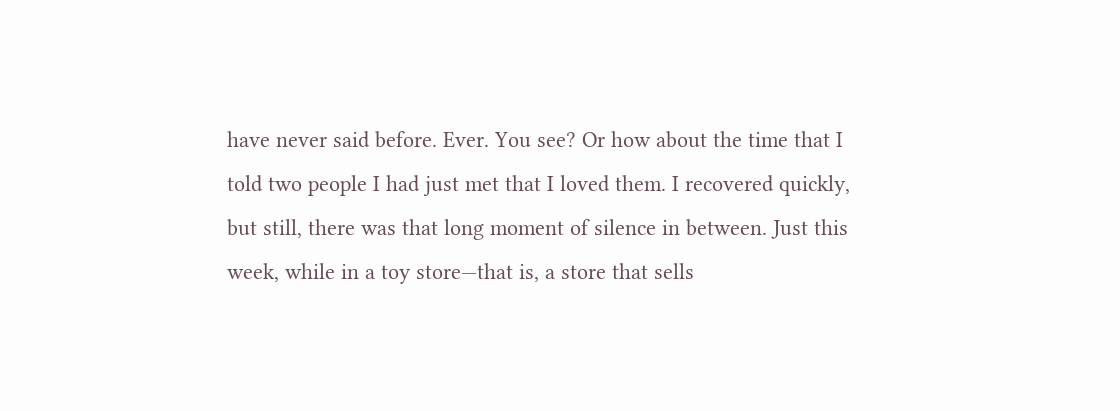have never said before. Ever. You see? Or how about the time that I told two people I had just met that I loved them. I recovered quickly, but still, there was that long moment of silence in between. Just this week, while in a toy store—that is, a store that sells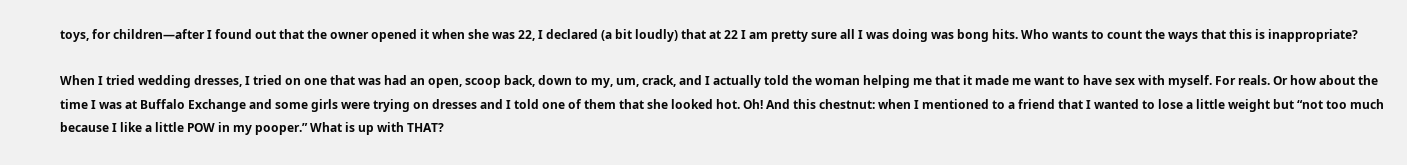toys, for children—after I found out that the owner opened it when she was 22, I declared (a bit loudly) that at 22 I am pretty sure all I was doing was bong hits. Who wants to count the ways that this is inappropriate?

When I tried wedding dresses, I tried on one that was had an open, scoop back, down to my, um, crack, and I actually told the woman helping me that it made me want to have sex with myself. For reals. Or how about the time I was at Buffalo Exchange and some girls were trying on dresses and I told one of them that she looked hot. Oh! And this chestnut: when I mentioned to a friend that I wanted to lose a little weight but “not too much because I like a little POW in my pooper.” What is up with THAT?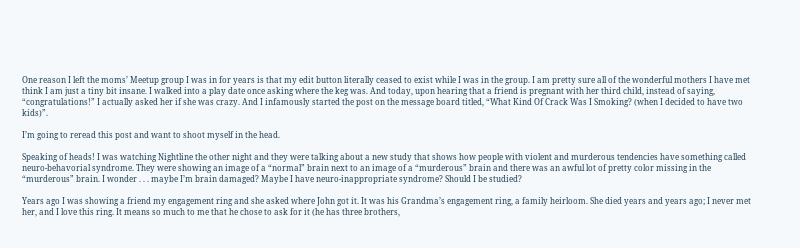One reason I left the moms’ Meetup group I was in for years is that my edit button literally ceased to exist while I was in the group. I am pretty sure all of the wonderful mothers I have met think I am just a tiny bit insane. I walked into a play date once asking where the keg was. And today, upon hearing that a friend is pregnant with her third child, instead of saying, “congratulations!” I actually asked her if she was crazy. And I infamously started the post on the message board titled, “What Kind Of Crack Was I Smoking? (when I decided to have two kids)”.

I’m going to reread this post and want to shoot myself in the head.

Speaking of heads! I was watching Nightline the other night and they were talking about a new study that shows how people with violent and murderous tendencies have something called neuro-behavorial syndrome. They were showing an image of a “normal” brain next to an image of a “murderous” brain and there was an awful lot of pretty color missing in the “murderous” brain. I wonder . . . maybe I’m brain damaged? Maybe I have neuro-inappropriate syndrome? Should I be studied?

Years ago I was showing a friend my engagement ring and she asked where John got it. It was his Grandma’s engagement ring, a family heirloom. She died years and years ago; I never met her, and I love this ring. It means so much to me that he chose to ask for it (he has three brothers,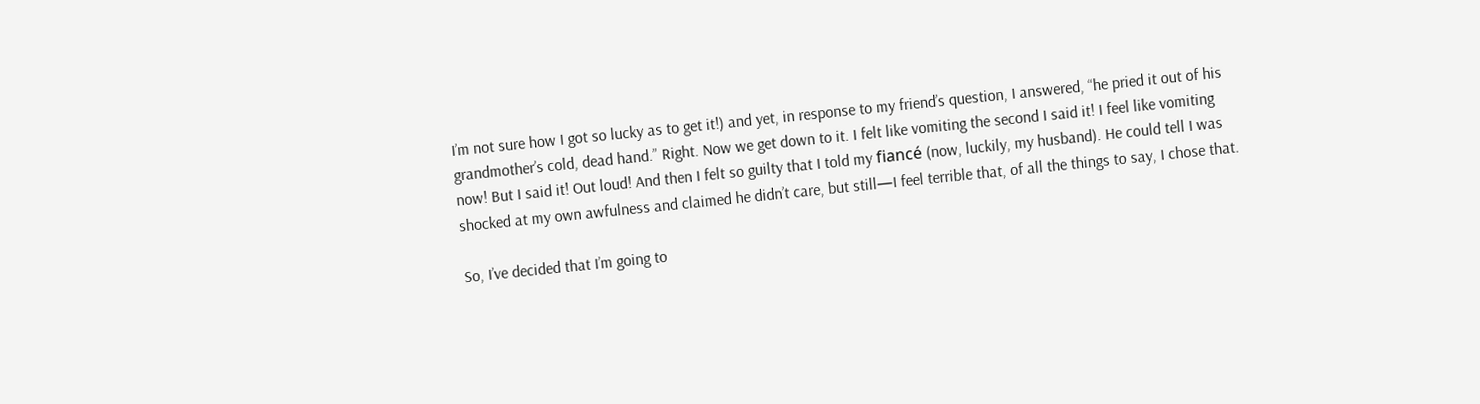I’m not sure how I got so lucky as to get it!) and yet, in response to my friend’s question, I answered, “he pried it out of his grandmother’s cold, dead hand.” Right. Now we get down to it. I felt like vomiting the second I said it! I feel like vomiting now! But I said it! Out loud! And then I felt so guilty that I told my fiancé (now, luckily, my husband). He could tell I was shocked at my own awfulness and claimed he didn’t care, but still—I feel terrible that, of all the things to say, I chose that.

So, I’ve decided that I’m going to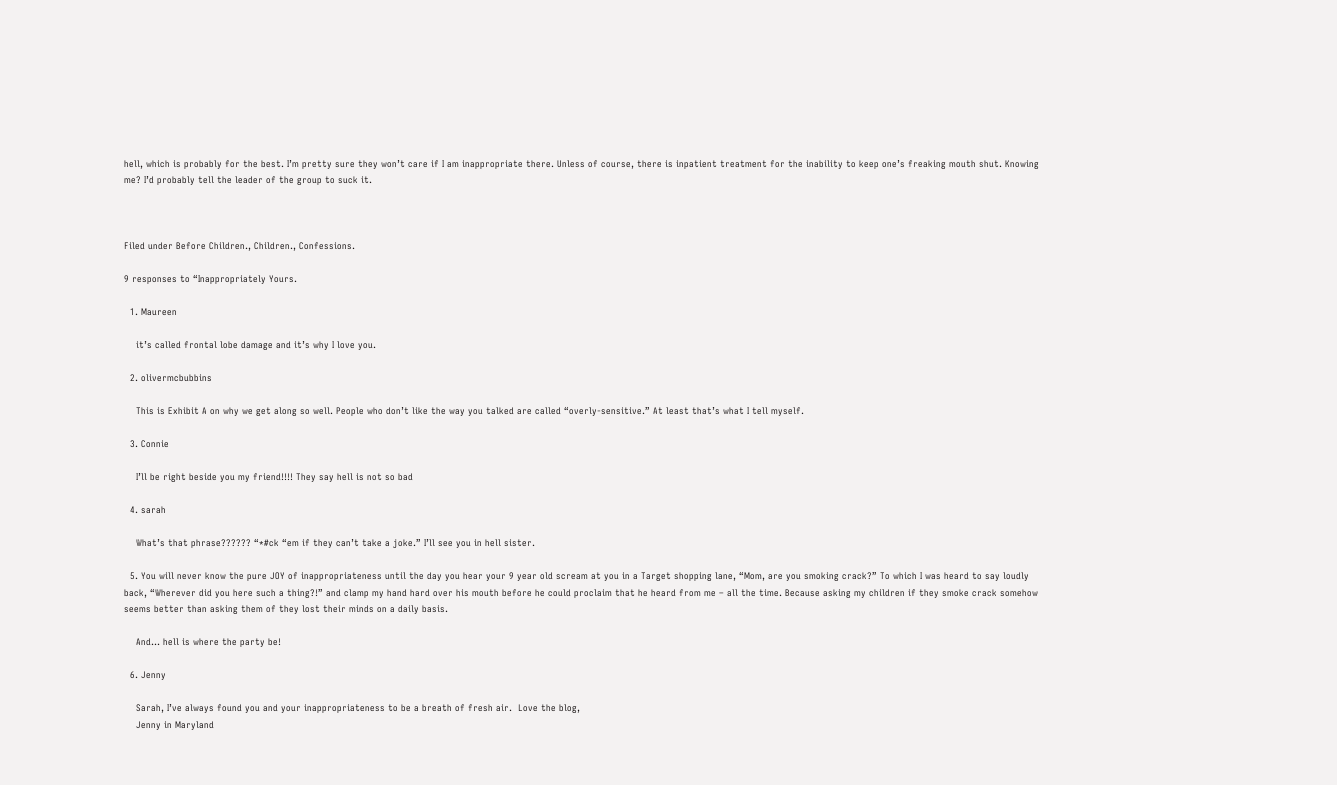hell, which is probably for the best. I’m pretty sure they won’t care if I am inappropriate there. Unless of course, there is inpatient treatment for the inability to keep one’s freaking mouth shut. Knowing me? I’d probably tell the leader of the group to suck it.



Filed under Before Children., Children., Confessions.

9 responses to “Inappropriately Yours.

  1. Maureen

    it’s called frontal lobe damage and it’s why I love you.

  2. olivermcbubbins

    This is Exhibit A on why we get along so well. People who don’t like the way you talked are called “overly-sensitive.” At least that’s what I tell myself.

  3. Connie

    I’ll be right beside you my friend!!!! They say hell is not so bad

  4. sarah

    What’s that phrase?????? “*#ck “em if they can’t take a joke.” I’ll see you in hell sister.

  5. You will never know the pure JOY of inappropriateness until the day you hear your 9 year old scream at you in a Target shopping lane, “Mom, are you smoking crack?” To which I was heard to say loudly back, “Wherever did you here such a thing?!” and clamp my hand hard over his mouth before he could proclaim that he heard from me – all the time. Because asking my children if they smoke crack somehow seems better than asking them of they lost their minds on a daily basis.

    And… hell is where the party be!

  6. Jenny

    Sarah, I’ve always found you and your inappropriateness to be a breath of fresh air.  Love the blog,
    Jenny in Maryland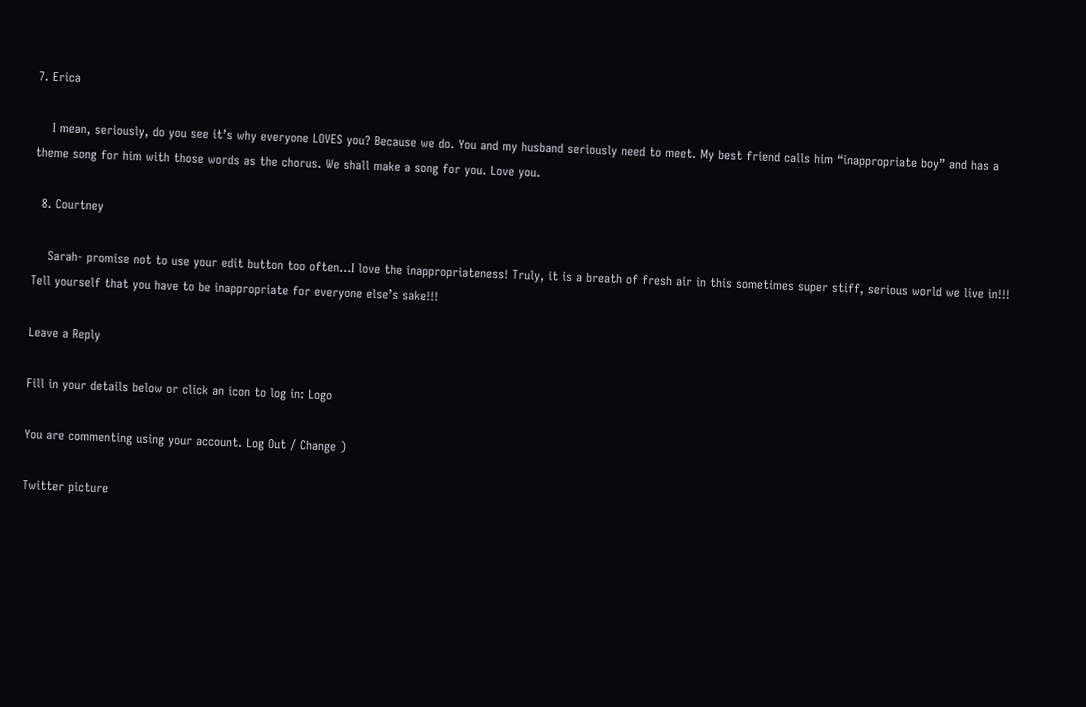7. Erica

    I mean, seriously, do you see it’s why everyone LOVES you? Because we do. You and my husband seriously need to meet. My best friend calls him “inappropriate boy” and has a theme song for him with those words as the chorus. We shall make a song for you. Love you.

  8. Courtney

    Sarah- promise not to use your edit button too often…I love the inappropriateness! Truly, it is a breath of fresh air in this sometimes super stiff, serious world we live in!!! Tell yourself that you have to be inappropriate for everyone else’s sake!!!

Leave a Reply

Fill in your details below or click an icon to log in: Logo

You are commenting using your account. Log Out / Change )

Twitter picture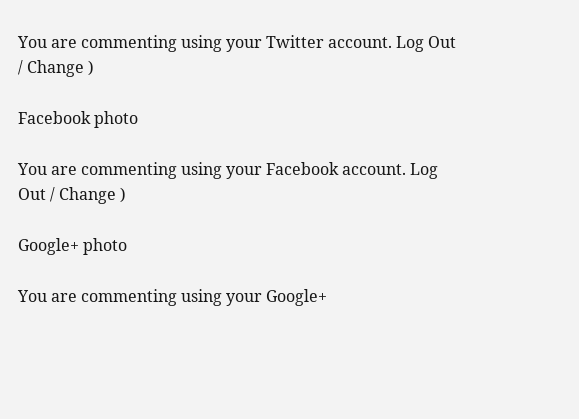You are commenting using your Twitter account. Log Out / Change )

Facebook photo

You are commenting using your Facebook account. Log Out / Change )

Google+ photo

You are commenting using your Google+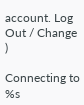account. Log Out / Change )

Connecting to %s